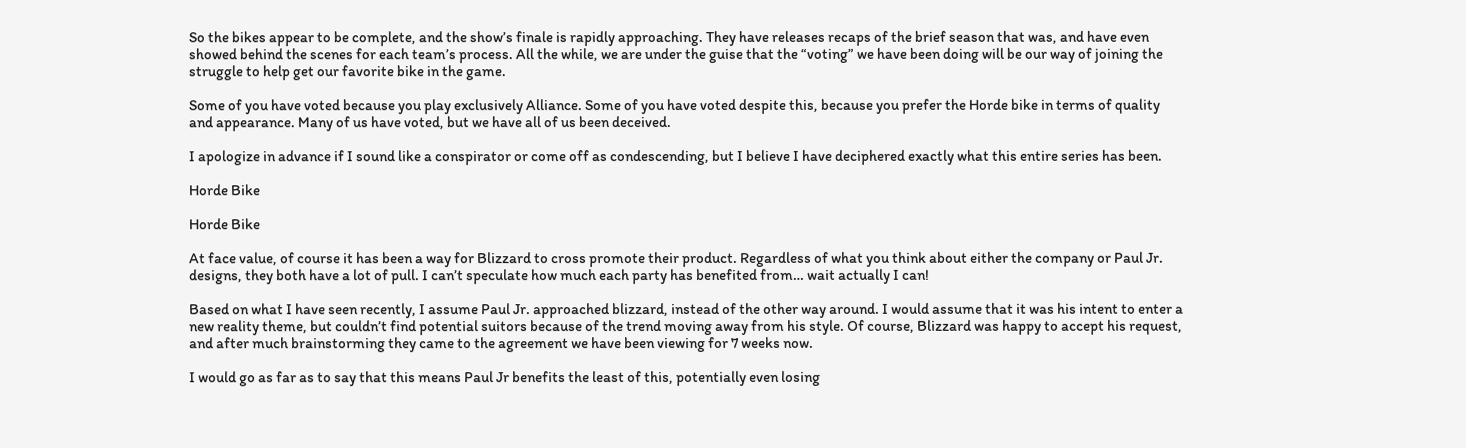So the bikes appear to be complete, and the show’s finale is rapidly approaching. They have releases recaps of the brief season that was, and have even showed behind the scenes for each team’s process. All the while, we are under the guise that the “voting” we have been doing will be our way of joining the struggle to help get our favorite bike in the game.

Some of you have voted because you play exclusively Alliance. Some of you have voted despite this, because you prefer the Horde bike in terms of quality and appearance. Many of us have voted, but we have all of us been deceived.

I apologize in advance if I sound like a conspirator or come off as condescending, but I believe I have deciphered exactly what this entire series has been.

Horde Bike

Horde Bike

At face value, of course it has been a way for Blizzard to cross promote their product. Regardless of what you think about either the company or Paul Jr. designs, they both have a lot of pull. I can’t speculate how much each party has benefited from… wait actually I can!

Based on what I have seen recently, I assume Paul Jr. approached blizzard, instead of the other way around. I would assume that it was his intent to enter a new reality theme, but couldn’t find potential suitors because of the trend moving away from his style. Of course, Blizzard was happy to accept his request, and after much brainstorming they came to the agreement we have been viewing for 7 weeks now.

I would go as far as to say that this means Paul Jr benefits the least of this, potentially even losing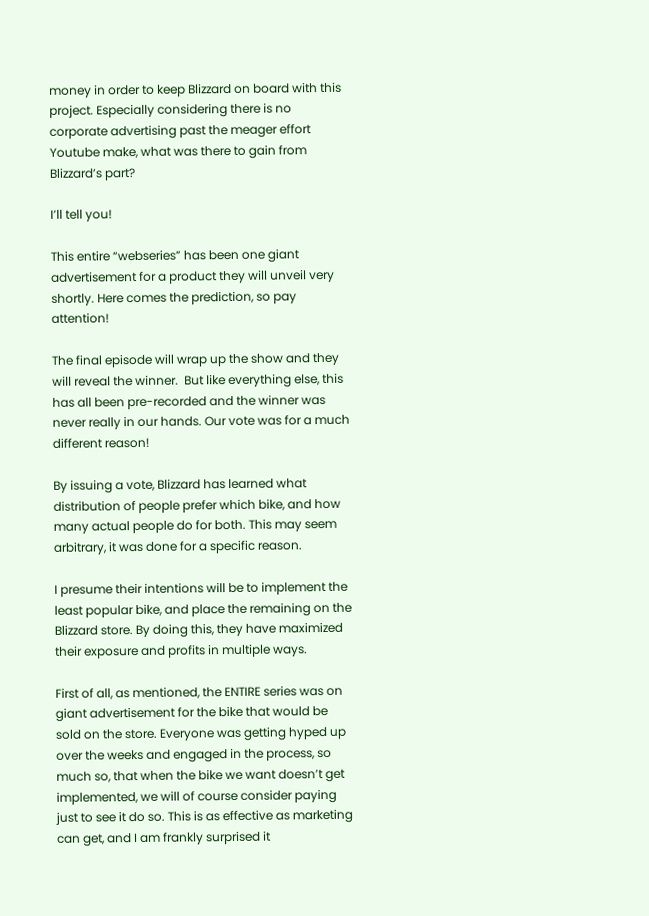money in order to keep Blizzard on board with this project. Especially considering there is no corporate advertising past the meager effort Youtube make, what was there to gain from Blizzard’s part?

I’ll tell you!

This entire “webseries” has been one giant advertisement for a product they will unveil very shortly. Here comes the prediction, so pay attention!

The final episode will wrap up the show and they will reveal the winner.  But like everything else, this has all been pre-recorded and the winner was never really in our hands. Our vote was for a much different reason!

By issuing a vote, Blizzard has learned what distribution of people prefer which bike, and how many actual people do for both. This may seem arbitrary, it was done for a specific reason.

I presume their intentions will be to implement the least popular bike, and place the remaining on the Blizzard store. By doing this, they have maximized their exposure and profits in multiple ways.

First of all, as mentioned, the ENTIRE series was on giant advertisement for the bike that would be sold on the store. Everyone was getting hyped up over the weeks and engaged in the process, so much so, that when the bike we want doesn’t get implemented, we will of course consider paying just to see it do so. This is as effective as marketing can get, and I am frankly surprised it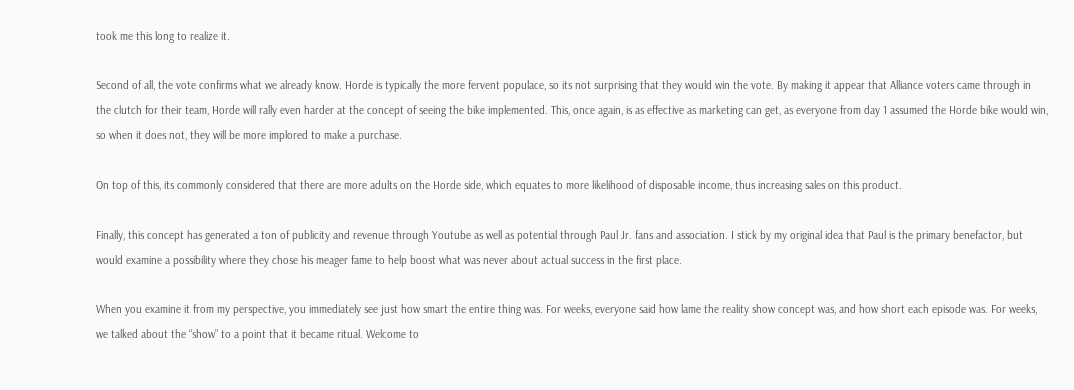took me this long to realize it.

Second of all, the vote confirms what we already know. Horde is typically the more fervent populace, so its not surprising that they would win the vote. By making it appear that Alliance voters came through in the clutch for their team, Horde will rally even harder at the concept of seeing the bike implemented. This, once again, is as effective as marketing can get, as everyone from day 1 assumed the Horde bike would win, so when it does not, they will be more implored to make a purchase.

On top of this, its commonly considered that there are more adults on the Horde side, which equates to more likelihood of disposable income, thus increasing sales on this product.

Finally, this concept has generated a ton of publicity and revenue through Youtube as well as potential through Paul Jr. fans and association. I stick by my original idea that Paul is the primary benefactor, but would examine a possibility where they chose his meager fame to help boost what was never about actual success in the first place.

When you examine it from my perspective, you immediately see just how smart the entire thing was. For weeks, everyone said how lame the reality show concept was, and how short each episode was. For weeks, we talked about the “show” to a point that it became ritual. Welcome to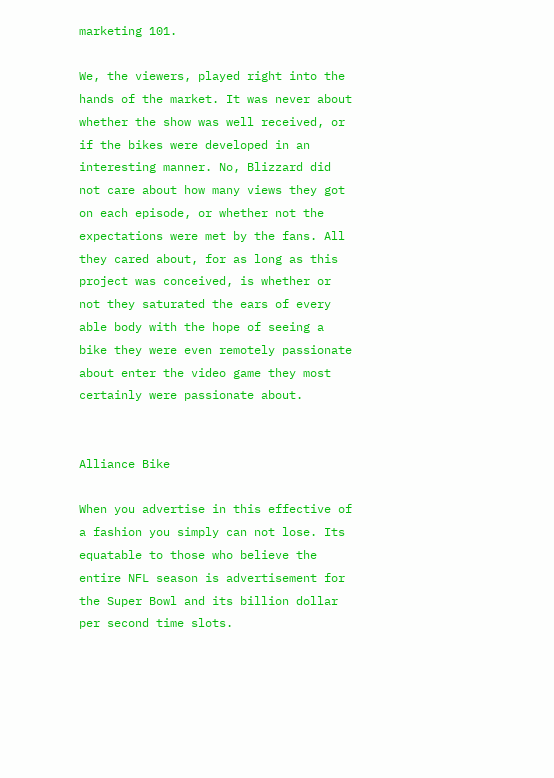marketing 101.

We, the viewers, played right into the hands of the market. It was never about whether the show was well received, or if the bikes were developed in an interesting manner. No, Blizzard did not care about how many views they got on each episode, or whether not the expectations were met by the fans. All they cared about, for as long as this project was conceived, is whether or not they saturated the ears of every able body with the hope of seeing a bike they were even remotely passionate about enter the video game they most certainly were passionate about.


Alliance Bike

When you advertise in this effective of a fashion you simply can not lose. Its equatable to those who believe the entire NFL season is advertisement for the Super Bowl and its billion dollar per second time slots.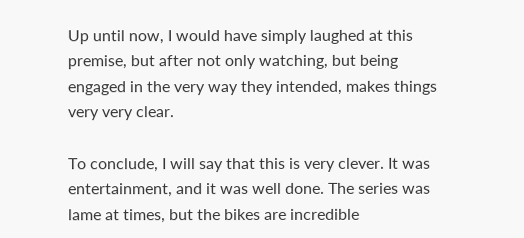Up until now, I would have simply laughed at this premise, but after not only watching, but being engaged in the very way they intended, makes things very very clear.

To conclude, I will say that this is very clever. It was entertainment, and it was well done. The series was lame at times, but the bikes are incredible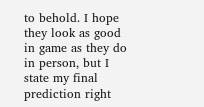to behold. I hope they look as good in game as they do in person, but I state my final prediction right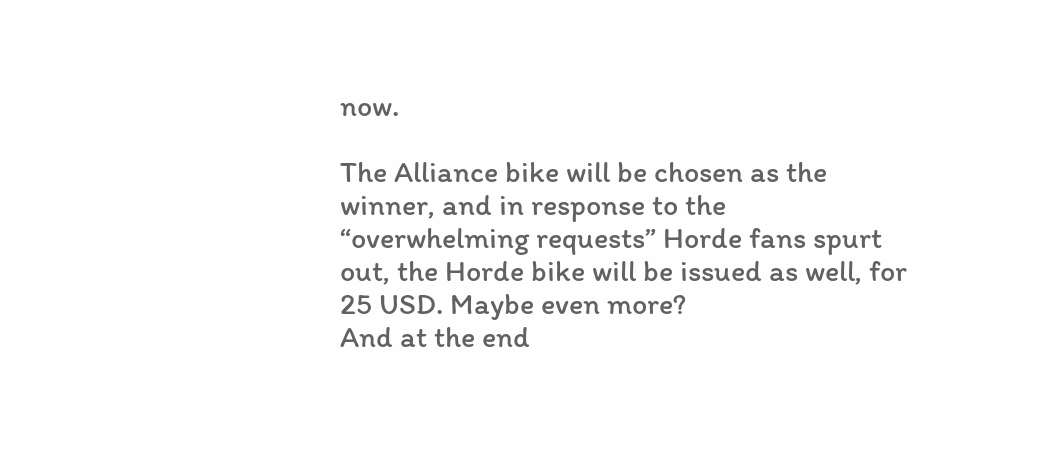now.

The Alliance bike will be chosen as the winner, and in response to the “overwhelming requests” Horde fans spurt out, the Horde bike will be issued as well, for 25 USD. Maybe even more?
And at the end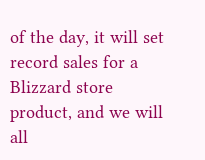of the day, it will set record sales for a Blizzard store product, and we will all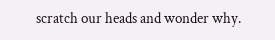scratch our heads and wonder why.